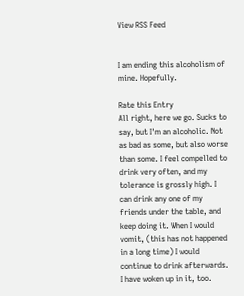View RSS Feed


I am ending this alcoholism of mine. Hopefully.

Rate this Entry
All right, here we go. Sucks to say, but I'm an alcoholic. Not as bad as some, but also worse than some. I feel compelled to drink very often, and my tolerance is grossly high. I can drink any one of my friends under the table, and keep doing it. When I would vomit, (this has not happened in a long time) I would continue to drink afterwards. I have woken up in it, too.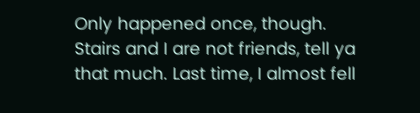Only happened once, though. Stairs and I are not friends, tell ya that much. Last time, I almost fell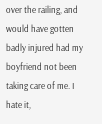over the railing, and would have gotten badly injured had my boyfriend not been taking care of me. I hate it,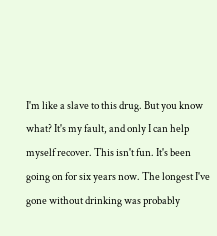I'm like a slave to this drug. But you know what? It's my fault, and only I can help myself recover. This isn't fun. It's been going on for six years now. The longest I've gone without drinking was probably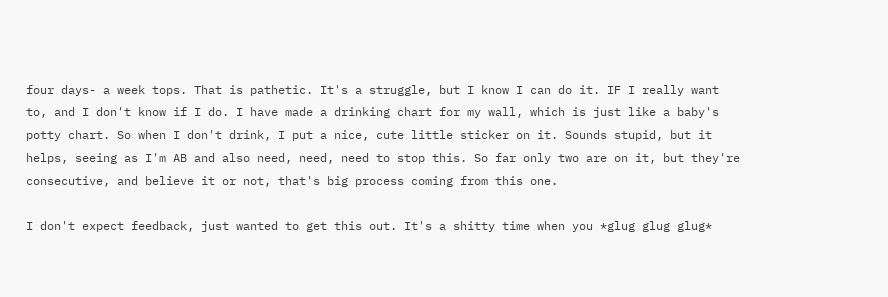four days- a week tops. That is pathetic. It's a struggle, but I know I can do it. IF I really want to, and I don't know if I do. I have made a drinking chart for my wall, which is just like a baby's potty chart. So when I don't drink, I put a nice, cute little sticker on it. Sounds stupid, but it helps, seeing as I'm AB and also need, need, need to stop this. So far only two are on it, but they're consecutive, and believe it or not, that's big process coming from this one.

I don't expect feedback, just wanted to get this out. It's a shitty time when you *glug glug glug*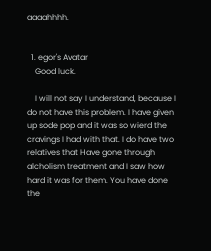aaaahhhh.


  1. egor's Avatar
    Good luck.

    I will not say I understand, because I do not have this problem. I have given up sode pop and it was so wierd the cravings I had with that. I do have two relatives that Have gone through alcholism treatment and I saw how hard it was for them. You have done the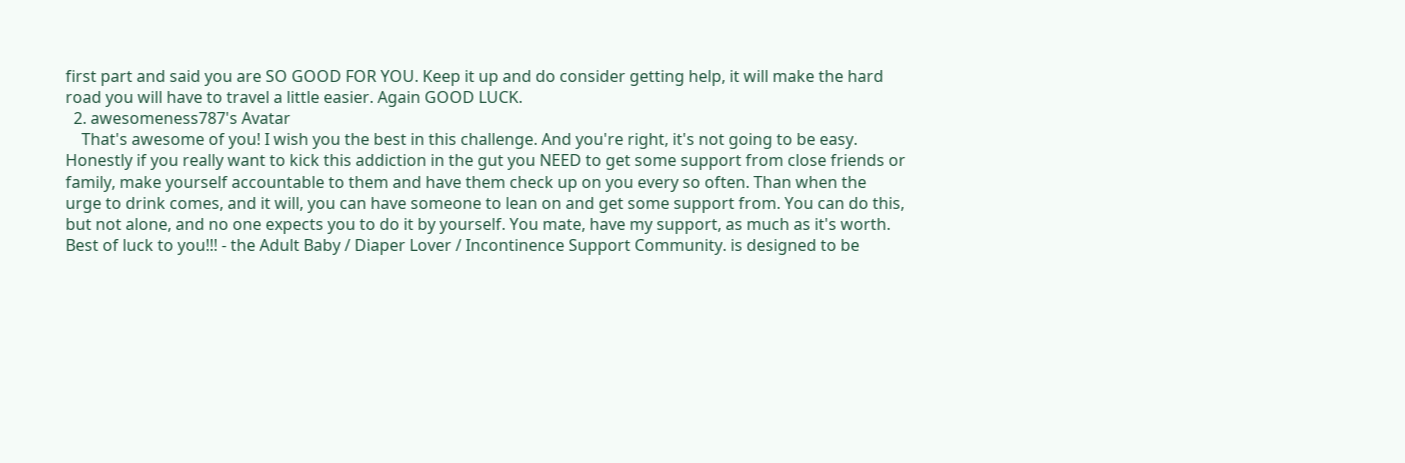first part and said you are SO GOOD FOR YOU. Keep it up and do consider getting help, it will make the hard road you will have to travel a little easier. Again GOOD LUCK.
  2. awesomeness787's Avatar
    That's awesome of you! I wish you the best in this challenge. And you're right, it's not going to be easy. Honestly if you really want to kick this addiction in the gut you NEED to get some support from close friends or family, make yourself accountable to them and have them check up on you every so often. Than when the urge to drink comes, and it will, you can have someone to lean on and get some support from. You can do this, but not alone, and no one expects you to do it by yourself. You mate, have my support, as much as it's worth. Best of luck to you!!! - the Adult Baby / Diaper Lover / Incontinence Support Community. is designed to be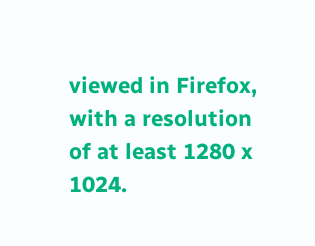viewed in Firefox, with a resolution of at least 1280 x 1024.